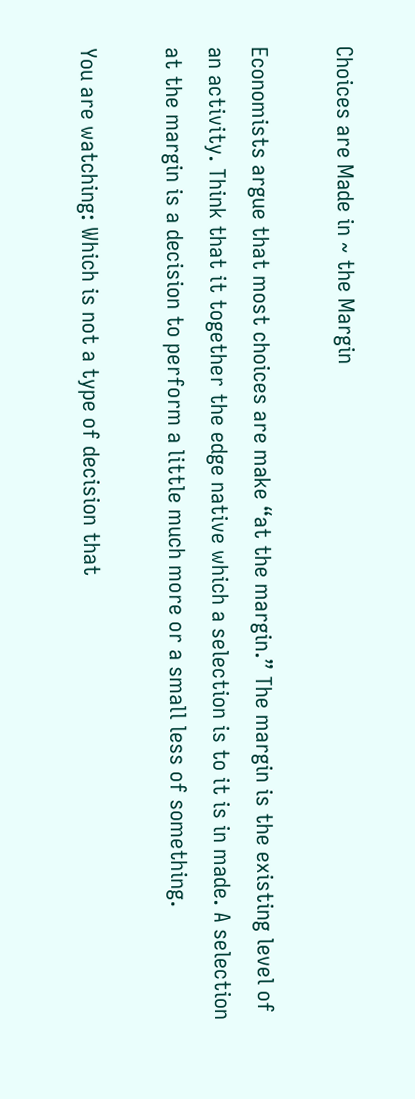Choices are Made in ~ the Margin

Economists argue that most choices are make “at the margin.” The margin is the existing level of an activity. Think that it together the edge native which a selection is to it is in made. A selection at the margin is a decision to perform a little much more or a small less of something.

You are watching: Which is not a type of decision that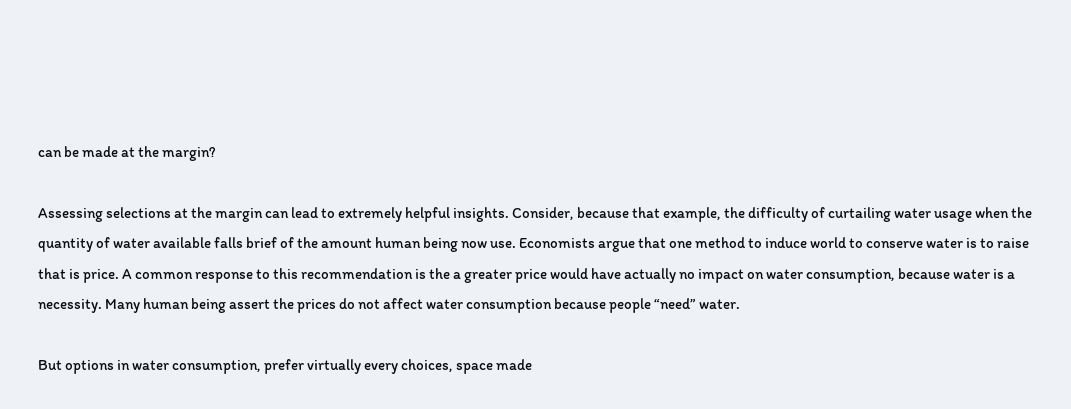can be made at the margin?

Assessing selections at the margin can lead to extremely helpful insights. Consider, because that example, the difficulty of curtailing water usage when the quantity of water available falls brief of the amount human being now use. Economists argue that one method to induce world to conserve water is to raise that is price. A common response to this recommendation is the a greater price would have actually no impact on water consumption, because water is a necessity. Many human being assert the prices do not affect water consumption because people “need” water.

But options in water consumption, prefer virtually every choices, space made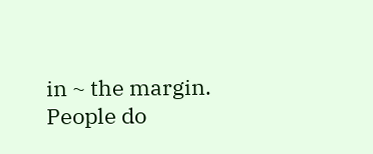in ~ the margin. People do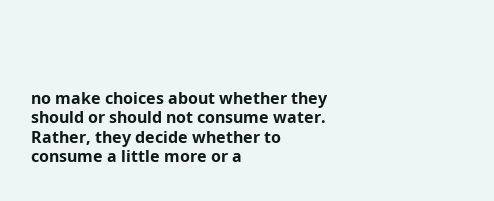no make choices about whether they should or should not consume water. Rather, they decide whether to consume a little more or a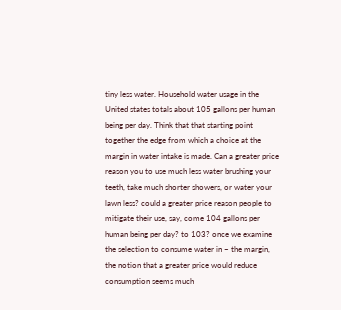tiny less water. Household water usage in the United states totals about 105 gallons per human being per day. Think that that starting point together the edge from which a choice at the margin in water intake is made. Can a greater price reason you to use much less water brushing your teeth, take much shorter showers, or water your lawn less? could a greater price reason people to mitigate their use, say, come 104 gallons per human being per day? to 103? once we examine the selection to consume water in ~ the margin, the notion that a greater price would reduce consumption seems much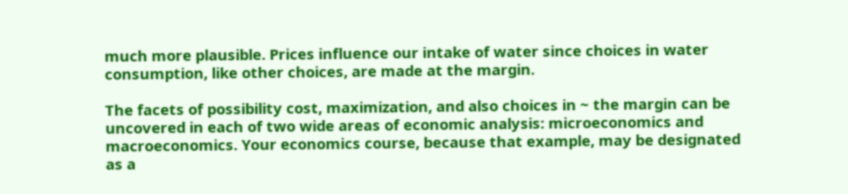much more plausible. Prices influence our intake of water since choices in water consumption, like other choices, are made at the margin.

The facets of possibility cost, maximization, and also choices in ~ the margin can be uncovered in each of two wide areas of economic analysis: microeconomics and macroeconomics. Your economics course, because that example, may be designated as a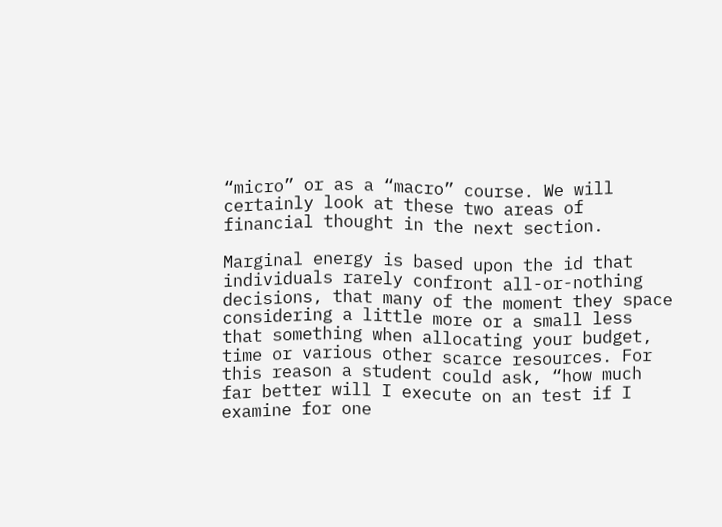“micro” or as a “macro” course. We will certainly look at these two areas of financial thought in the next section.

Marginal energy is based upon the id that individuals rarely confront all-or-nothing decisions, that many of the moment they space considering a little more or a small less that something when allocating your budget, time or various other scarce resources. For this reason a student could ask, “how much far better will I execute on an test if I examine for one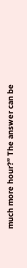much more hour?” The answer can be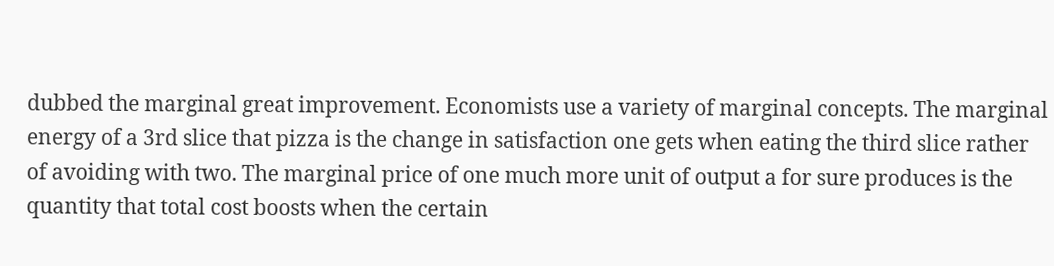dubbed the marginal great improvement. Economists use a variety of marginal concepts. The marginal energy of a 3rd slice that pizza is the change in satisfaction one gets when eating the third slice rather of avoiding with two. The marginal price of one much more unit of output a for sure produces is the quantity that total cost boosts when the certain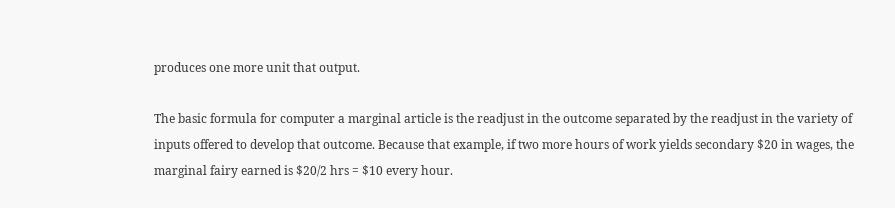produces one more unit that output.

The basic formula for computer a marginal article is the readjust in the outcome separated by the readjust in the variety of inputs offered to develop that outcome. Because that example, if two more hours of work yields secondary $20 in wages, the marginal fairy earned is $20/2 hrs = $10 every hour.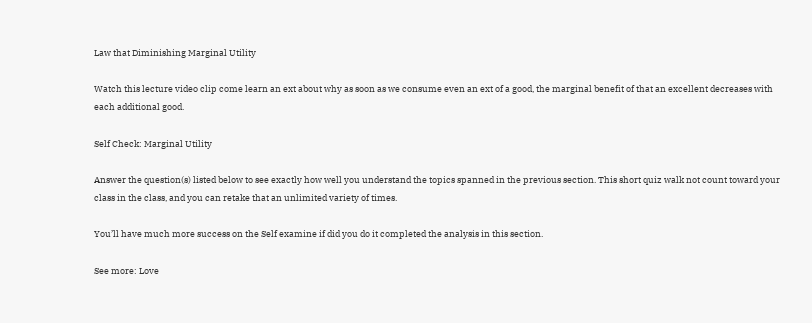Law that Diminishing Marginal Utility

Watch this lecture video clip come learn an ext about why as soon as we consume even an ext of a good, the marginal benefit of that an excellent decreases with each additional good.

Self Check: Marginal Utility

Answer the question(s) listed below to see exactly how well you understand the topics spanned in the previous section. This short quiz walk not count toward your class in the class, and you can retake that an unlimited variety of times.

You’ll have much more success on the Self examine if did you do it completed the analysis in this section.

See more: Love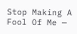Stop Making A Fool Of Me —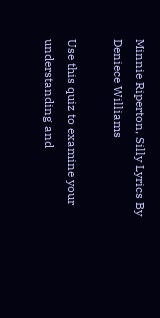Minnie Riperton, Silly Lyrics By Deniece Williams

Use this quiz to examine your understanding and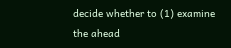decide whether to (1) examine the ahead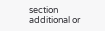section additional or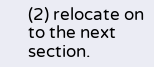(2) relocate on to the next section.